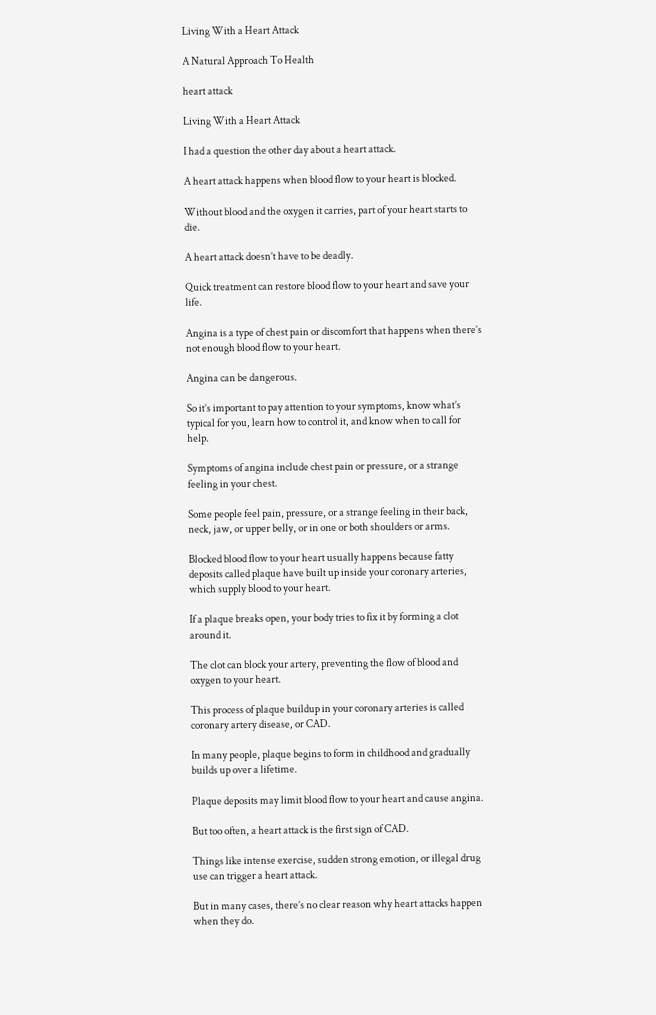Living With a Heart Attack

A Natural Approach To Health

heart attack

Living With a Heart Attack

I had a question the other day about a heart attack.

A heart attack happens when blood flow to your heart is blocked.

Without blood and the oxygen it carries, part of your heart starts to die.

A heart attack doesn’t have to be deadly.

Quick treatment can restore blood flow to your heart and save your life.

Angina is a type of chest pain or discomfort that happens when there’s not enough blood flow to your heart.

Angina can be dangerous.

So it’s important to pay attention to your symptoms, know what’s typical for you, learn how to control it, and know when to call for help.

Symptoms of angina include chest pain or pressure, or a strange feeling in your chest.

Some people feel pain, pressure, or a strange feeling in their back, neck, jaw, or upper belly, or in one or both shoulders or arms.

Blocked blood flow to your heart usually happens because fatty deposits called plaque have built up inside your coronary arteries, which supply blood to your heart.

If a plaque breaks open, your body tries to fix it by forming a clot around it.

The clot can block your artery, preventing the flow of blood and oxygen to your heart.

This process of plaque buildup in your coronary arteries is called coronary artery disease, or CAD.

In many people, plaque begins to form in childhood and gradually builds up over a lifetime.

Plaque deposits may limit blood flow to your heart and cause angina.

But too often, a heart attack is the first sign of CAD.

Things like intense exercise, sudden strong emotion, or illegal drug use can trigger a heart attack.

But in many cases, there’s no clear reason why heart attacks happen when they do.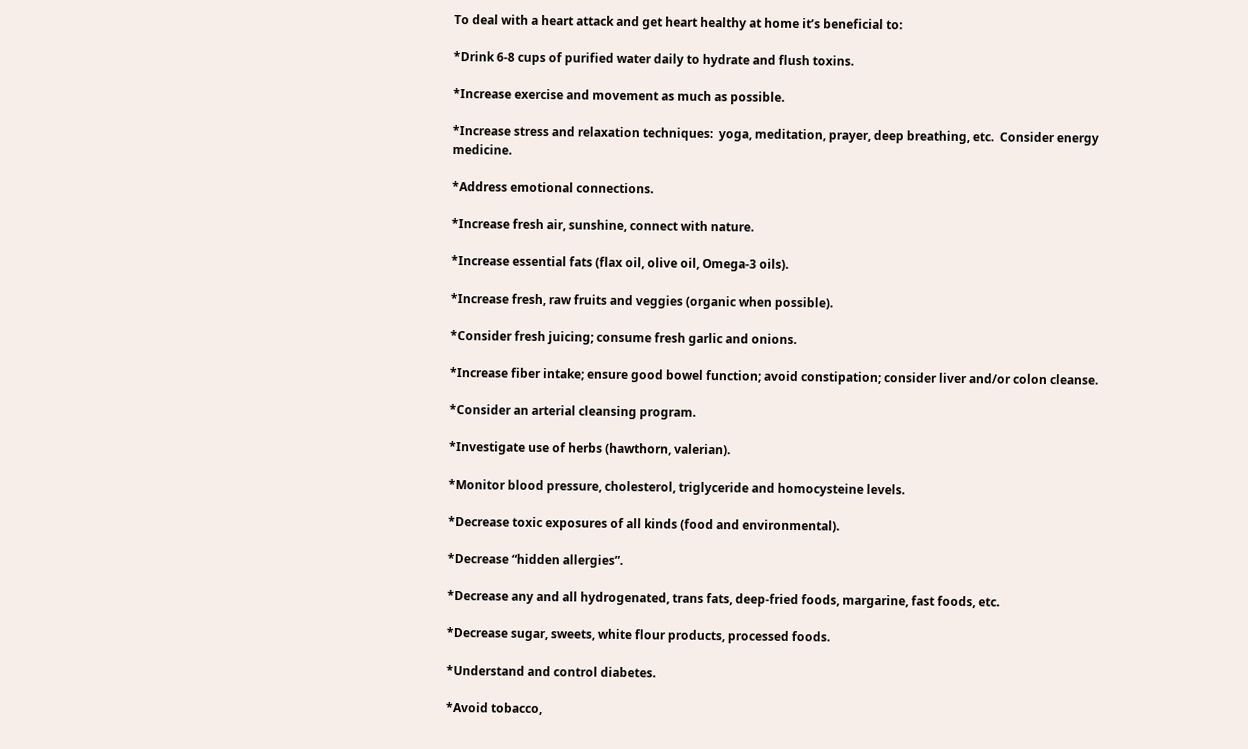To deal with a heart attack and get heart healthy at home it’s beneficial to:

*Drink 6-8 cups of purified water daily to hydrate and flush toxins.

*Increase exercise and movement as much as possible.

*Increase stress and relaxation techniques:  yoga, meditation, prayer, deep breathing, etc.  Consider energy medicine.

*Address emotional connections.

*Increase fresh air, sunshine, connect with nature.

*Increase essential fats (flax oil, olive oil, Omega-3 oils).

*Increase fresh, raw fruits and veggies (organic when possible).

*Consider fresh juicing; consume fresh garlic and onions.

*Increase fiber intake; ensure good bowel function; avoid constipation; consider liver and/or colon cleanse.

*Consider an arterial cleansing program.

*Investigate use of herbs (hawthorn, valerian).

*Monitor blood pressure, cholesterol, triglyceride and homocysteine levels.

*Decrease toxic exposures of all kinds (food and environmental).

*Decrease “hidden allergies”.

*Decrease any and all hydrogenated, trans fats, deep-fried foods, margarine, fast foods, etc.

*Decrease sugar, sweets, white flour products, processed foods.

*Understand and control diabetes.

*Avoid tobacco,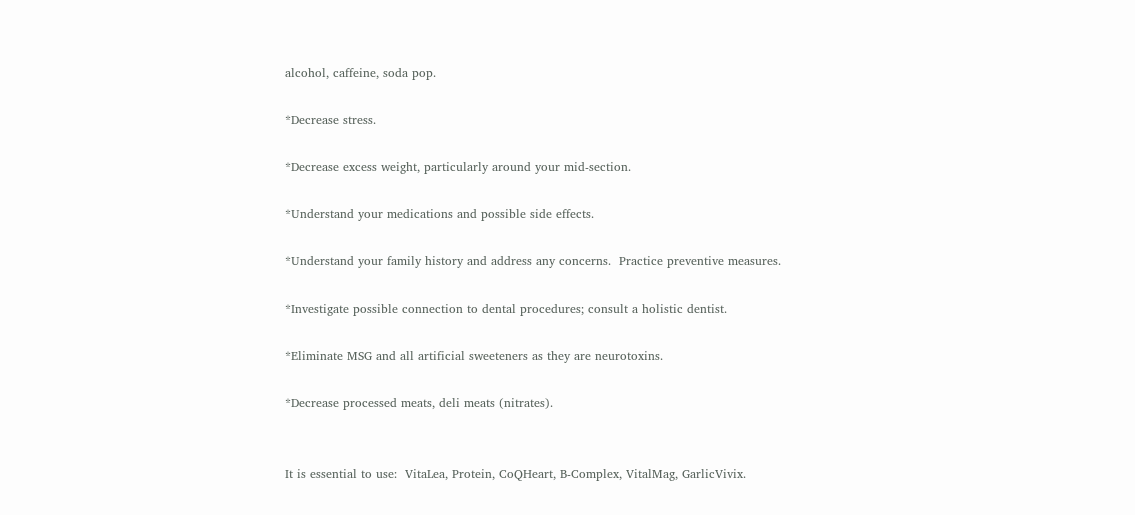alcohol, caffeine, soda pop.

*Decrease stress.

*Decrease excess weight, particularly around your mid-section.

*Understand your medications and possible side effects.

*Understand your family history and address any concerns.  Practice preventive measures.

*Investigate possible connection to dental procedures; consult a holistic dentist.

*Eliminate MSG and all artificial sweeteners as they are neurotoxins.

*Decrease processed meats, deli meats (nitrates).


It is essential to use:  VitaLea, Protein, CoQHeart, B-Complex, VitalMag, GarlicVivix.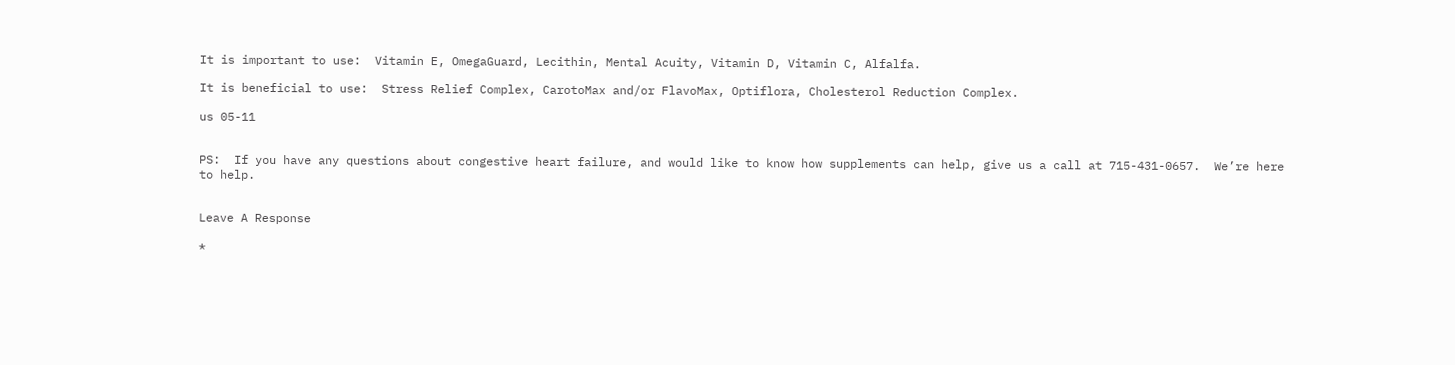It is important to use:  Vitamin E, OmegaGuard, Lecithin, Mental Acuity, Vitamin D, Vitamin C, Alfalfa.

It is beneficial to use:  Stress Relief Complex, CarotoMax and/or FlavoMax, Optiflora, Cholesterol Reduction Complex.

us 05-11


PS:  If you have any questions about congestive heart failure, and would like to know how supplements can help, give us a call at 715-431-0657.  We’re here to help.


Leave A Response

*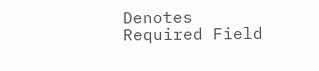Denotes Required Field